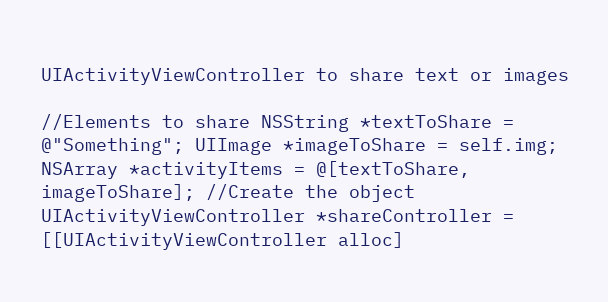UIActivityViewController to share text or images

//Elements to share NSString *textToShare = @"Something"; UIImage *imageToShare = self.img; NSArray *activityItems = @[textToShare, imageToShare]; //Create the object UIActivityViewController *shareController = [[UIActivityViewController alloc]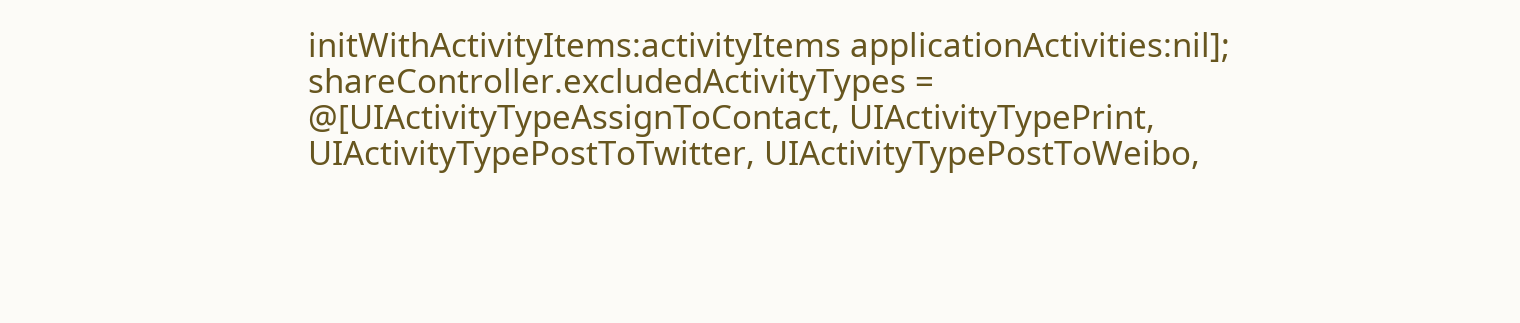initWithActivityItems:activityItems applicationActivities:nil]; shareController.excludedActivityTypes = @[UIActivityTypeAssignToContact, UIActivityTypePrint, UIActivityTypePostToTwitter, UIActivityTypePostToWeibo,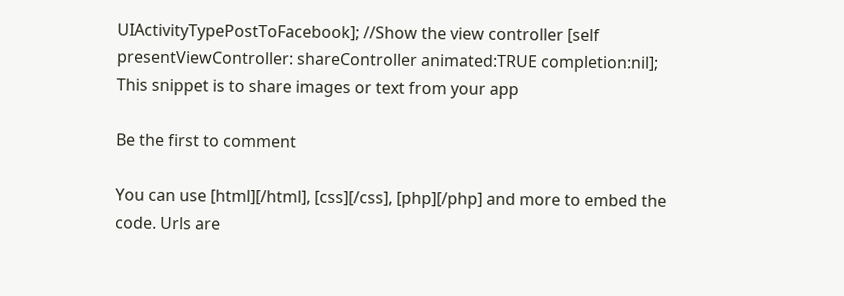UIActivityTypePostToFacebook]; //Show the view controller [self presentViewController: shareController animated:TRUE completion:nil];
This snippet is to share images or text from your app

Be the first to comment

You can use [html][/html], [css][/css], [php][/php] and more to embed the code. Urls are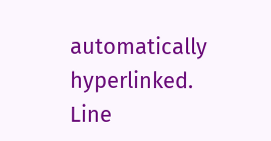automatically hyperlinked. Line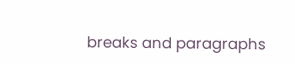breaks and paragraphs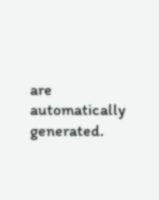are automatically generated.